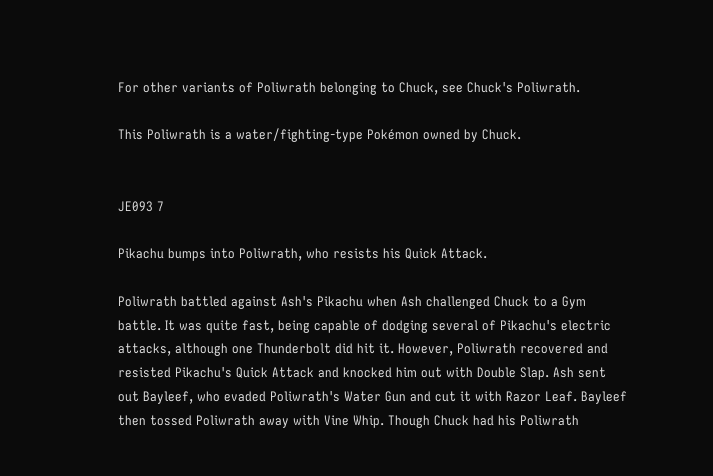For other variants of Poliwrath belonging to Chuck, see Chuck's Poliwrath.

This Poliwrath is a water/fighting-type Pokémon owned by Chuck.


JE093 7

Pikachu bumps into Poliwrath, who resists his Quick Attack.

Poliwrath battled against Ash's Pikachu when Ash challenged Chuck to a Gym battle. It was quite fast, being capable of dodging several of Pikachu's electric attacks, although one Thunderbolt did hit it. However, Poliwrath recovered and resisted Pikachu's Quick Attack and knocked him out with Double Slap. Ash sent out Bayleef, who evaded Poliwrath's Water Gun and cut it with Razor Leaf. Bayleef then tossed Poliwrath away with Vine Whip. Though Chuck had his Poliwrath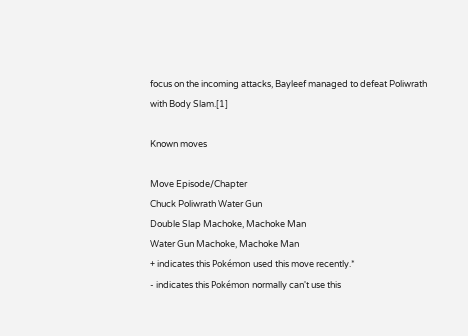focus on the incoming attacks, Bayleef managed to defeat Poliwrath with Body Slam.[1]

Known moves

Move Episode/Chapter
Chuck Poliwrath Water Gun
Double Slap Machoke, Machoke Man
Water Gun Machoke, Machoke Man
+ indicates this Pokémon used this move recently.*
- indicates this Pokémon normally can't use this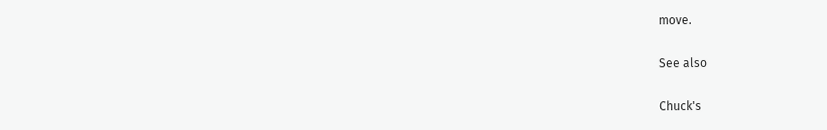move.

See also

Chuck's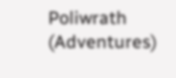Poliwrath (Adventures)